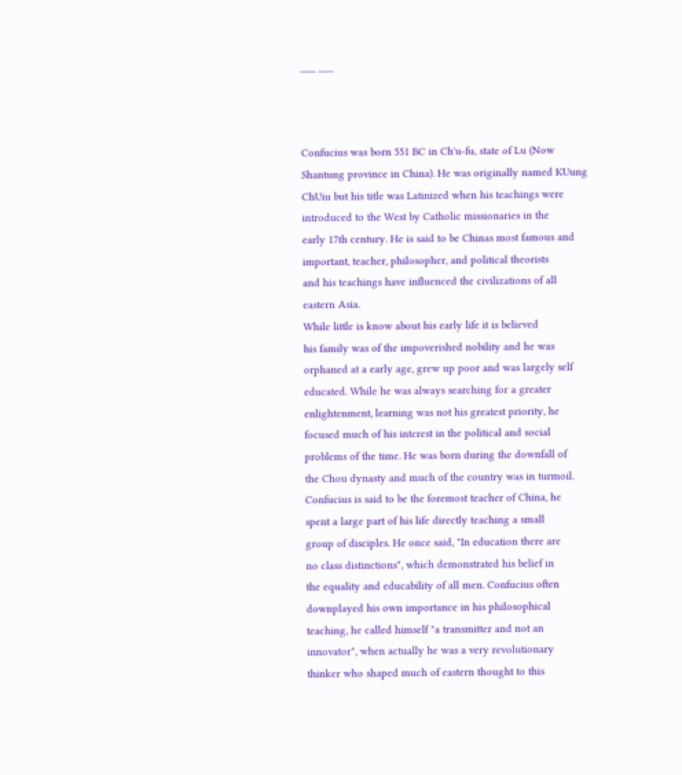___ ___



Confucius was born 551 BC in Ch'u-fu, state of Lu (Now
Shantung province in China). He was originally named KUung
ChUiu but his title was Latinized when his teachings were
introduced to the West by Catholic missionaries in the
early 17th century. He is said to be Chinas most famous and
important, teacher, philosopher, and political theorists
and his teachings have influenced the civilizations of all
eastern Asia.
While little is know about his early life it is believed
his family was of the impoverished nobility and he was
orphaned at a early age, grew up poor and was largely self
educated. While he was always searching for a greater
enlightenment, learning was not his greatest priority, he
focused much of his interest in the political and social
problems of the time. He was born during the downfall of
the Chou dynasty and much of the country was in turmoil.
Confucius is said to be the foremost teacher of China, he
spent a large part of his life directly teaching a small
group of disciples. He once said, "In education there are
no class distinctions", which demonstrated his belief in
the equality and educability of all men. Confucius often
downplayed his own importance in his philosophical
teaching, he called himself "a transmitter and not an
innovator", when actually he was a very revolutionary
thinker who shaped much of eastern thought to this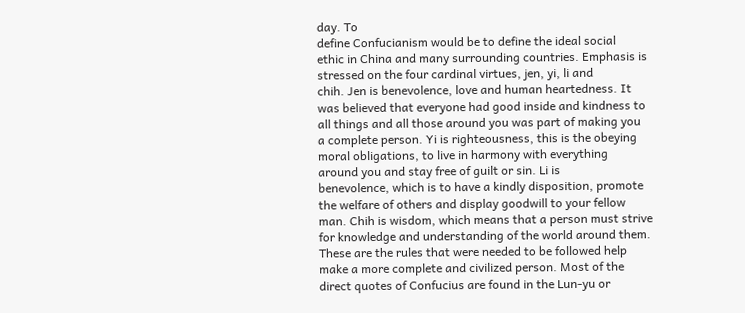day. To
define Confucianism would be to define the ideal social
ethic in China and many surrounding countries. Emphasis is
stressed on the four cardinal virtues, jen, yi, li and
chih. Jen is benevolence, love and human heartedness. It
was believed that everyone had good inside and kindness to
all things and all those around you was part of making you
a complete person. Yi is righteousness, this is the obeying
moral obligations, to live in harmony with everything
around you and stay free of guilt or sin. Li is
benevolence, which is to have a kindly disposition, promote
the welfare of others and display goodwill to your fellow
man. Chih is wisdom, which means that a person must strive
for knowledge and understanding of the world around them.
These are the rules that were needed to be followed help
make a more complete and civilized person. Most of the
direct quotes of Confucius are found in the Lun-yu or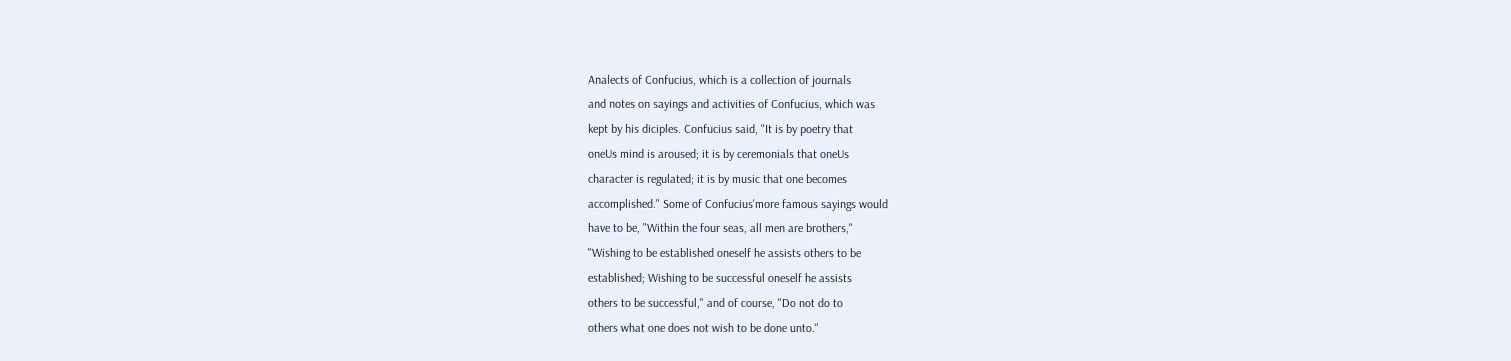Analects of Confucius, which is a collection of journals
and notes on sayings and activities of Confucius, which was
kept by his diciples. Confucius said, "It is by poetry that
oneUs mind is aroused; it is by ceremonials that oneUs
character is regulated; it is by music that one becomes
accomplished." Some of Confucius'more famous sayings would
have to be, "Within the four seas, all men are brothers,"
"Wishing to be established oneself he assists others to be
established; Wishing to be successful oneself he assists
others to be successful," and of course, "Do not do to
others what one does not wish to be done unto."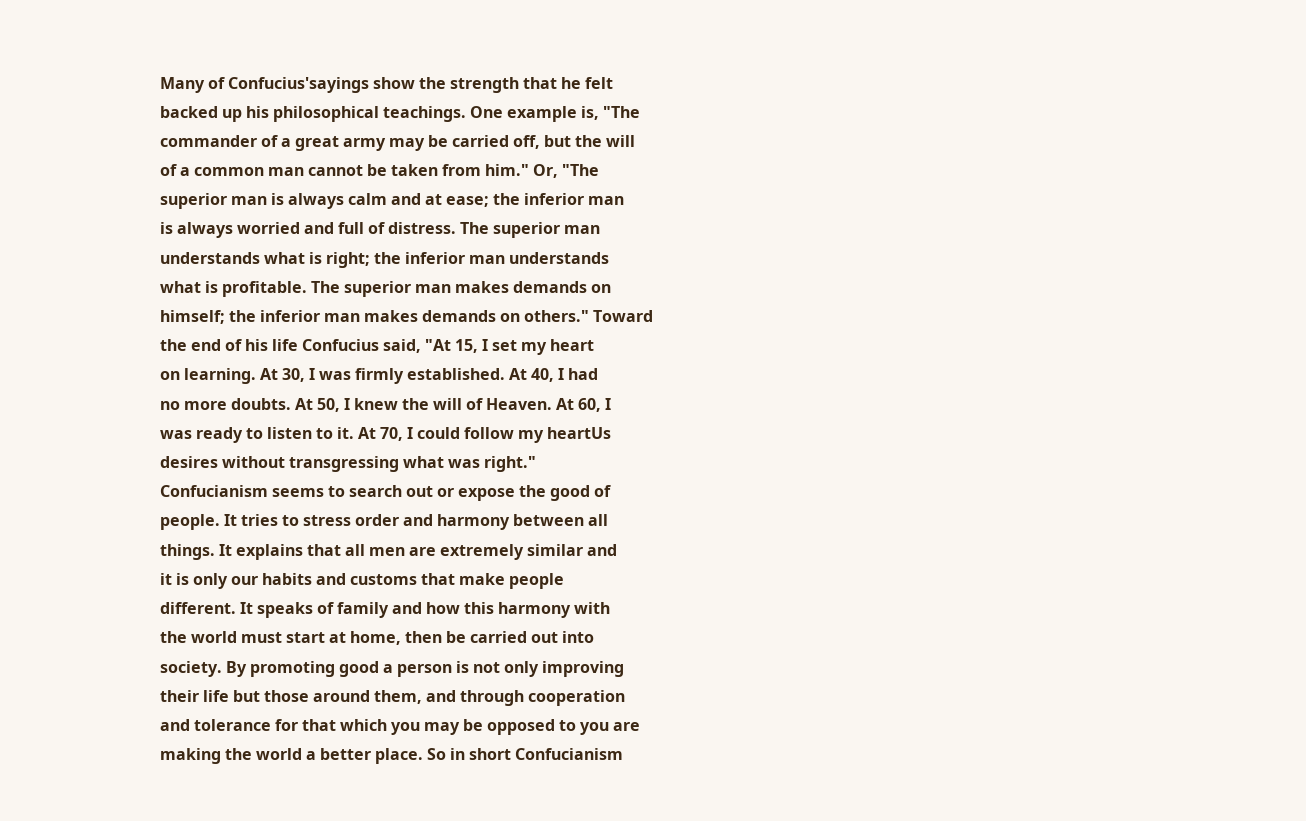Many of Confucius'sayings show the strength that he felt
backed up his philosophical teachings. One example is, "The
commander of a great army may be carried off, but the will
of a common man cannot be taken from him." Or, "The
superior man is always calm and at ease; the inferior man
is always worried and full of distress. The superior man
understands what is right; the inferior man understands
what is profitable. The superior man makes demands on
himself; the inferior man makes demands on others." Toward
the end of his life Confucius said, "At 15, I set my heart
on learning. At 30, I was firmly established. At 40, I had
no more doubts. At 50, I knew the will of Heaven. At 60, I
was ready to listen to it. At 70, I could follow my heartUs
desires without transgressing what was right."
Confucianism seems to search out or expose the good of
people. It tries to stress order and harmony between all
things. It explains that all men are extremely similar and
it is only our habits and customs that make people
different. It speaks of family and how this harmony with
the world must start at home, then be carried out into
society. By promoting good a person is not only improving
their life but those around them, and through cooperation
and tolerance for that which you may be opposed to you are
making the world a better place. So in short Confucianism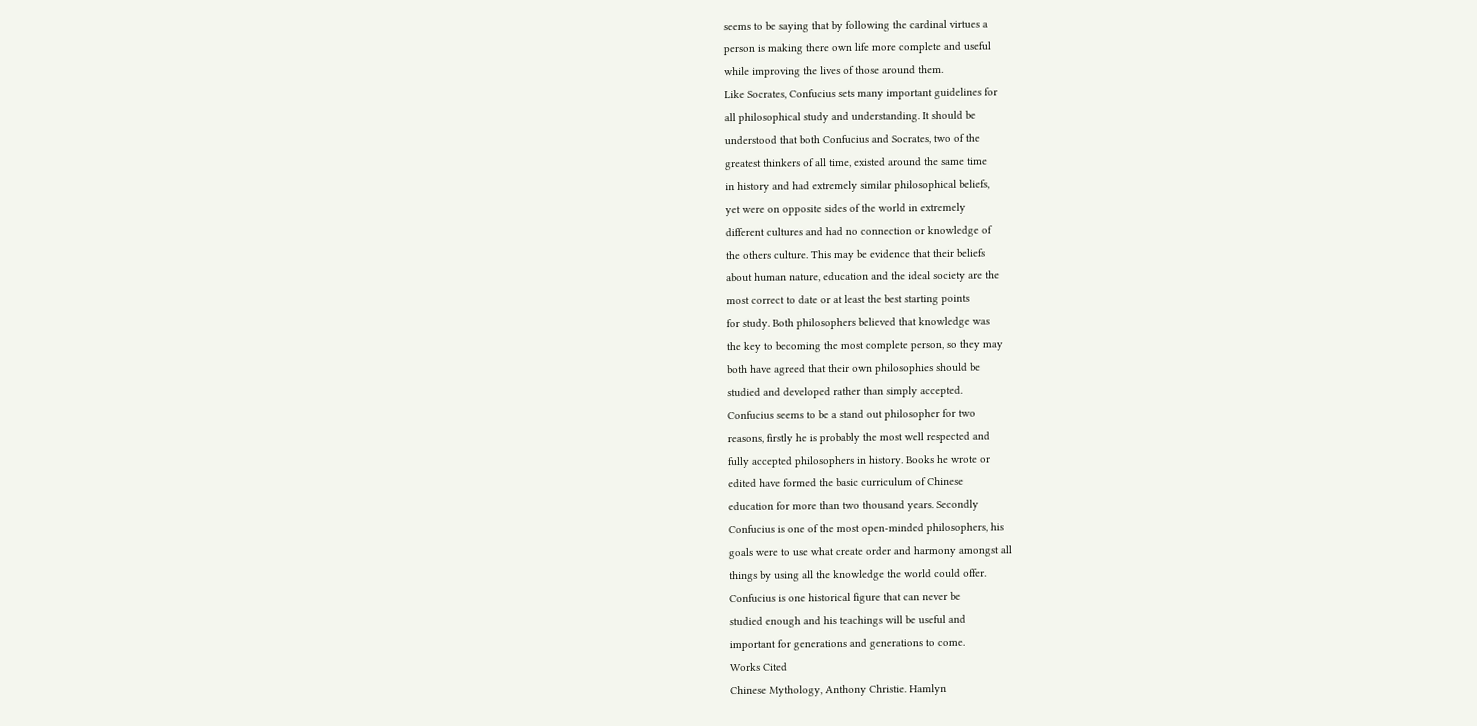seems to be saying that by following the cardinal virtues a
person is making there own life more complete and useful
while improving the lives of those around them.
Like Socrates, Confucius sets many important guidelines for
all philosophical study and understanding. It should be
understood that both Confucius and Socrates, two of the
greatest thinkers of all time, existed around the same time
in history and had extremely similar philosophical beliefs,
yet were on opposite sides of the world in extremely
different cultures and had no connection or knowledge of
the others culture. This may be evidence that their beliefs
about human nature, education and the ideal society are the
most correct to date or at least the best starting points
for study. Both philosophers believed that knowledge was
the key to becoming the most complete person, so they may
both have agreed that their own philosophies should be
studied and developed rather than simply accepted.
Confucius seems to be a stand out philosopher for two
reasons, firstly he is probably the most well respected and
fully accepted philosophers in history. Books he wrote or
edited have formed the basic curriculum of Chinese
education for more than two thousand years. Secondly
Confucius is one of the most open-minded philosophers, his
goals were to use what create order and harmony amongst all
things by using all the knowledge the world could offer.
Confucius is one historical figure that can never be
studied enough and his teachings will be useful and
important for generations and generations to come.
Works Cited
Chinese Mythology, Anthony Christie. Hamlyn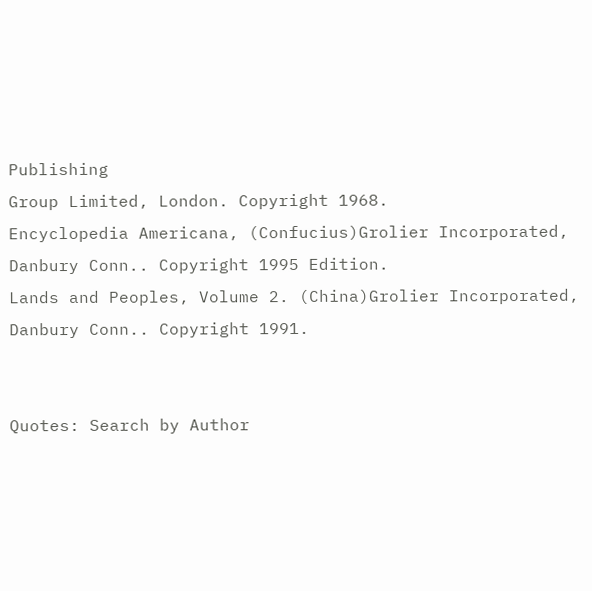Publishing
Group Limited, London. Copyright 1968.
Encyclopedia Americana, (Confucius)Grolier Incorporated,
Danbury Conn.. Copyright 1995 Edition.
Lands and Peoples, Volume 2. (China)Grolier Incorporated,
Danbury Conn.. Copyright 1991.


Quotes: Search by Author